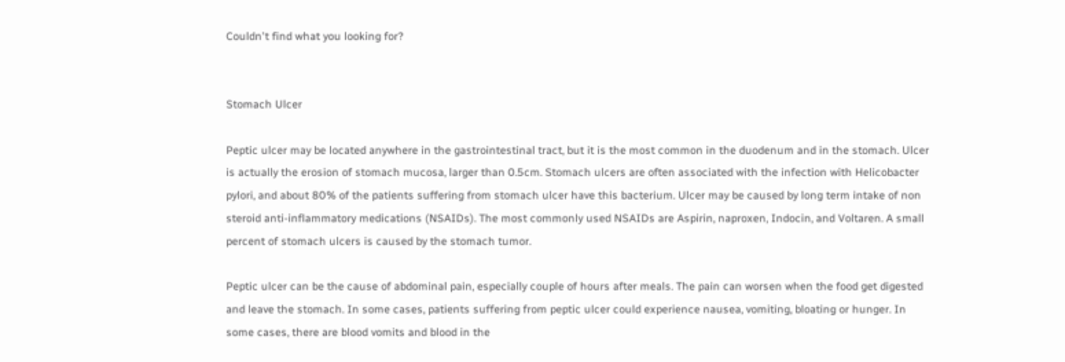Couldn't find what you looking for?


Stomach Ulcer

Peptic ulcer may be located anywhere in the gastrointestinal tract, but it is the most common in the duodenum and in the stomach. Ulcer is actually the erosion of stomach mucosa, larger than 0.5cm. Stomach ulcers are often associated with the infection with Helicobacter pylori, and about 80% of the patients suffering from stomach ulcer have this bacterium. Ulcer may be caused by long term intake of non steroid anti-inflammatory medications (NSAIDs). The most commonly used NSAIDs are Aspirin, naproxen, Indocin, and Voltaren. A small percent of stomach ulcers is caused by the stomach tumor.

Peptic ulcer can be the cause of abdominal pain, especially couple of hours after meals. The pain can worsen when the food get digested and leave the stomach. In some cases, patients suffering from peptic ulcer could experience nausea, vomiting, bloating or hunger. In some cases, there are blood vomits and blood in the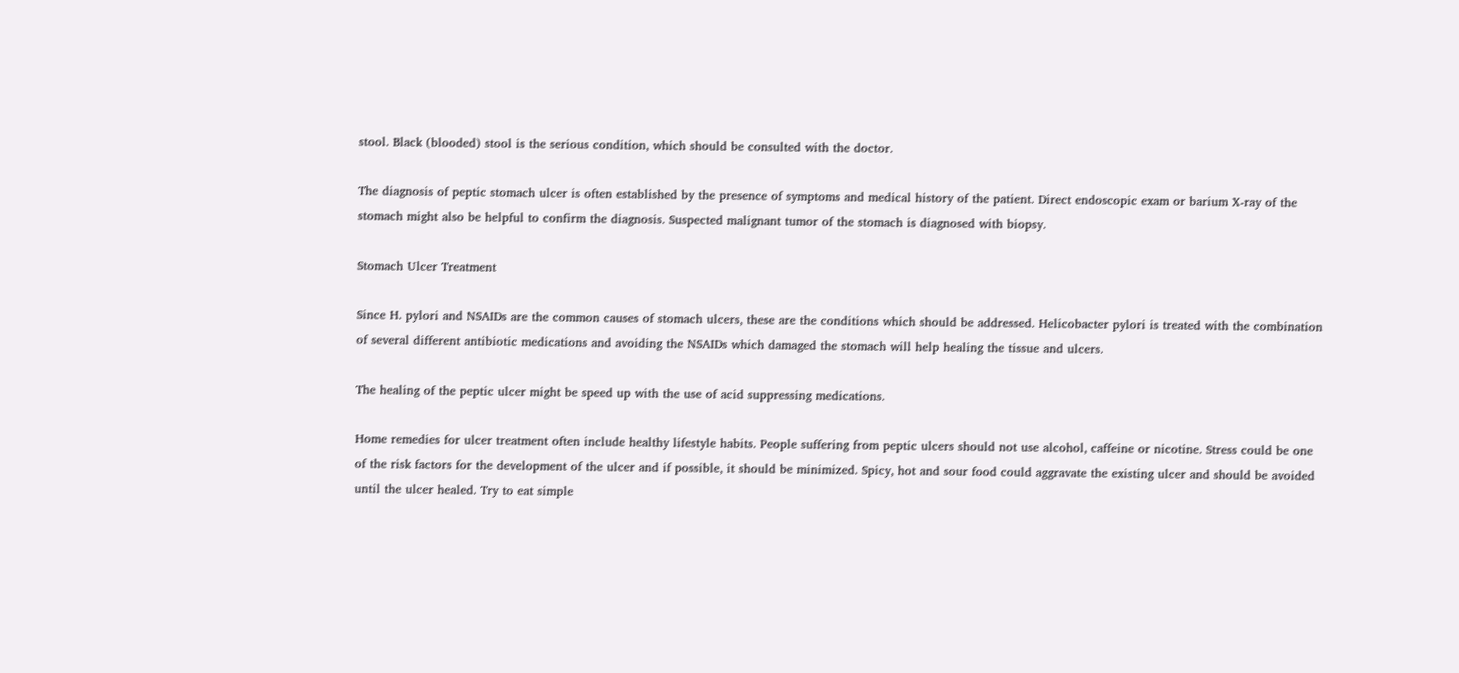stool. Black (blooded) stool is the serious condition, which should be consulted with the doctor.

The diagnosis of peptic stomach ulcer is often established by the presence of symptoms and medical history of the patient. Direct endoscopic exam or barium X-ray of the stomach might also be helpful to confirm the diagnosis. Suspected malignant tumor of the stomach is diagnosed with biopsy.

Stomach Ulcer Treatment

Since H. pylori and NSAIDs are the common causes of stomach ulcers, these are the conditions which should be addressed. Helicobacter pylori is treated with the combination of several different antibiotic medications and avoiding the NSAIDs which damaged the stomach will help healing the tissue and ulcers.

The healing of the peptic ulcer might be speed up with the use of acid suppressing medications.

Home remedies for ulcer treatment often include healthy lifestyle habits. People suffering from peptic ulcers should not use alcohol, caffeine or nicotine. Stress could be one of the risk factors for the development of the ulcer and if possible, it should be minimized. Spicy, hot and sour food could aggravate the existing ulcer and should be avoided until the ulcer healed. Try to eat simple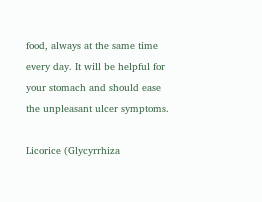food, always at the same time every day. It will be helpful for your stomach and should ease the unpleasant ulcer symptoms.

Licorice (Glycyrrhiza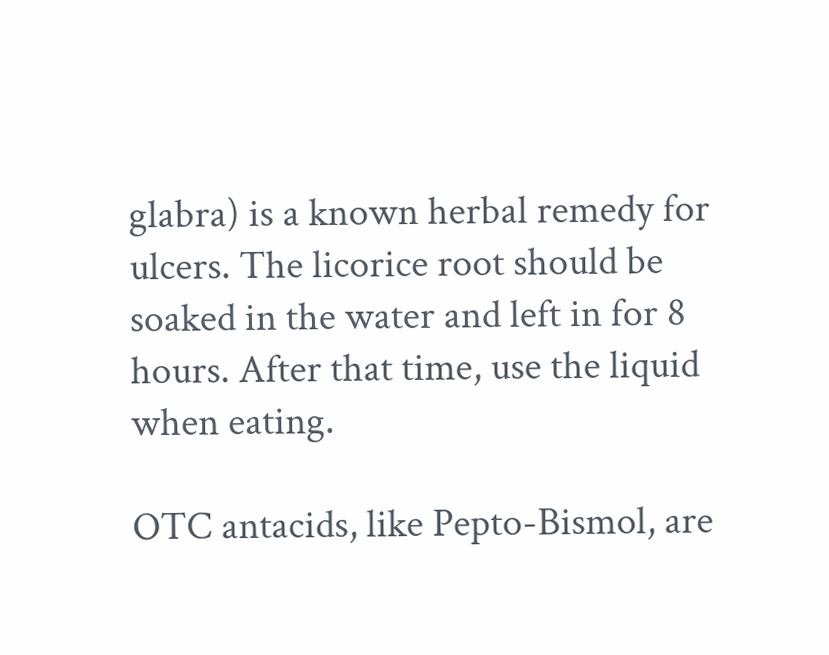glabra) is a known herbal remedy for ulcers. The licorice root should be soaked in the water and left in for 8 hours. After that time, use the liquid when eating.

OTC antacids, like Pepto-Bismol, are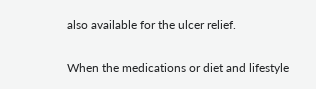also available for the ulcer relief.

When the medications or diet and lifestyle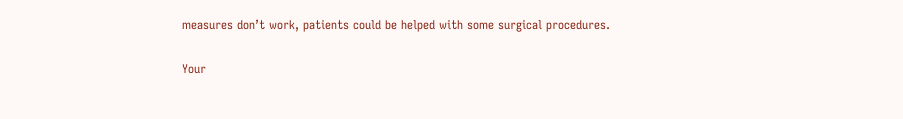measures don’t work, patients could be helped with some surgical procedures.

Your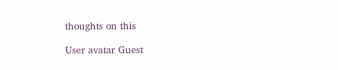thoughts on this

User avatar Guest